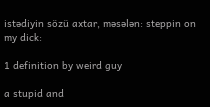istədiyin sözü axtar, məsələn: steppin on my dick:

1 definition by weird guy

a stupid and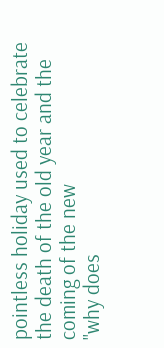pointless holiday used to celebrate the death of the old year and the coming of the new
"why does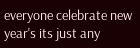everyone celebrate new year's its just any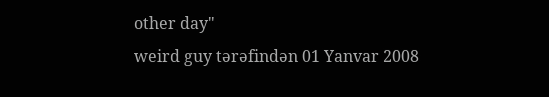other day"
weird guy tərəfindən 01 Yanvar 2008